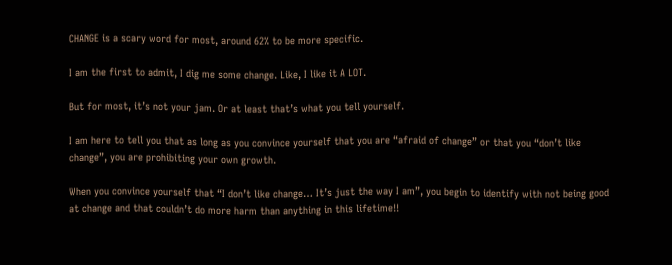CHANGE is a scary word for most, around 62% to be more specific.

I am the first to admit, I dig me some change. Like, I like it A LOT.

But for most, it’s not your jam. Or at least that’s what you tell yourself.

I am here to tell you that as long as you convince yourself that you are “afraid of change” or that you “don’t like change”, you are prohibiting your own growth.

When you convince yourself that “I don’t like change… It’s just the way I am”, you begin to identify with not being good at change and that couldn’t do more harm than anything in this lifetime!!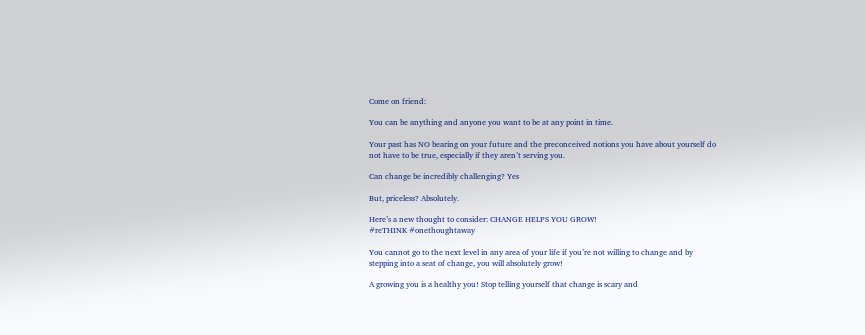Come on friend:

You can be anything and anyone you want to be at any point in time.

Your past has NO bearing on your future and the preconceived notions you have about yourself do not have to be true, especially if they aren’t serving you.

Can change be incredibly challenging? Yes

But, priceless? Absolutely.

Here’s a new thought to consider: CHANGE HELPS YOU GROW!
#reTHINK #onethoughtaway

You cannot go to the next level in any area of your life if you’re not willing to change and by stepping into a seat of change, you will absolutely grow!

A growing you is a healthy you! Stop telling yourself that change is scary and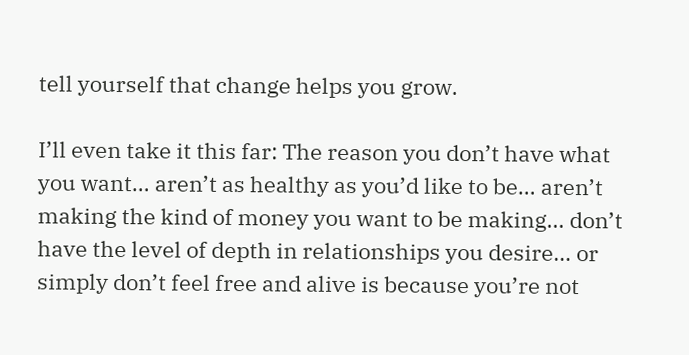tell yourself that change helps you grow.

I’ll even take it this far: The reason you don’t have what you want… aren’t as healthy as you’d like to be… aren’t making the kind of money you want to be making… don’t have the level of depth in relationships you desire… or simply don’t feel free and alive is because you’re not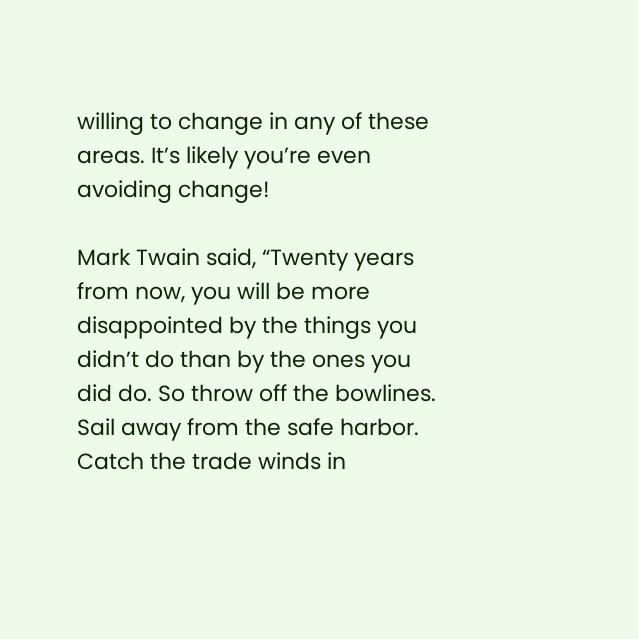willing to change in any of these areas. It’s likely you’re even avoiding change!

Mark Twain said, “Twenty years from now, you will be more disappointed by the things you didn’t do than by the ones you did do. So throw off the bowlines. Sail away from the safe harbor. Catch the trade winds in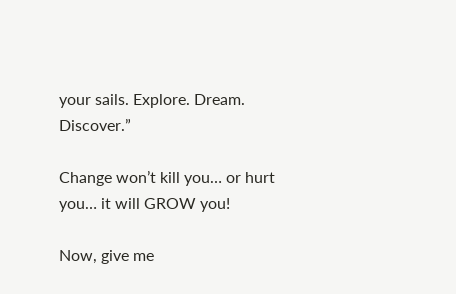your sails. Explore. Dream. Discover.”

Change won’t kill you… or hurt you… it will GROW you!

Now, give me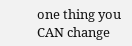one thing you CAN change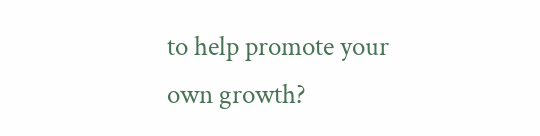to help promote your own growth?